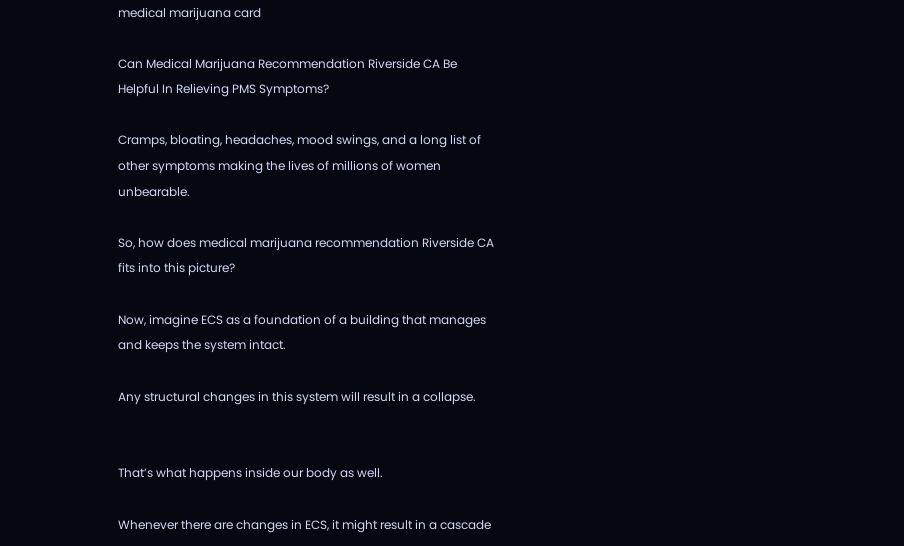medical marijuana card

Can Medical Marijuana Recommendation Riverside CA Be Helpful In Relieving PMS Symptoms?

Cramps, bloating, headaches, mood swings, and a long list of other symptoms making the lives of millions of women unbearable.

So, how does medical marijuana recommendation Riverside CA fits into this picture?

Now, imagine ECS as a foundation of a building that manages and keeps the system intact.

Any structural changes in this system will result in a collapse.


That’s what happens inside our body as well.

Whenever there are changes in ECS, it might result in a cascade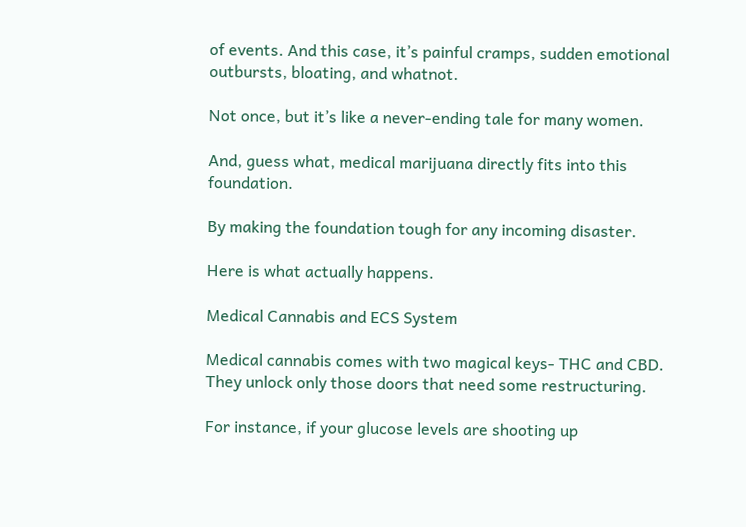of events. And this case, it’s painful cramps, sudden emotional outbursts, bloating, and whatnot.

Not once, but it’s like a never-ending tale for many women.

And, guess what, medical marijuana directly fits into this foundation.

By making the foundation tough for any incoming disaster.

Here is what actually happens.

Medical Cannabis and ECS System

Medical cannabis comes with two magical keys- THC and CBD. They unlock only those doors that need some restructuring.

For instance, if your glucose levels are shooting up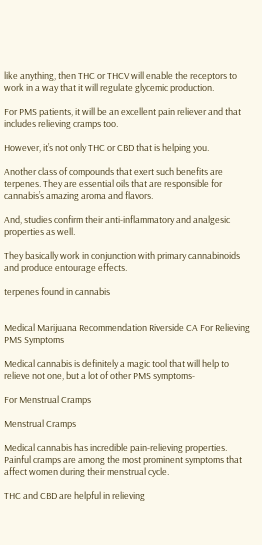like anything, then THC or THCV will enable the receptors to work in a way that it will regulate glycemic production.

For PMS patients, it will be an excellent pain reliever and that includes relieving cramps too.

However, it’s not only THC or CBD that is helping you.

Another class of compounds that exert such benefits are terpenes. They are essential oils that are responsible for cannabis’s amazing aroma and flavors.

And, studies confirm their anti-inflammatory and analgesic properties as well.

They basically work in conjunction with primary cannabinoids and produce entourage effects.

terpenes found in cannabis


Medical Marijuana Recommendation Riverside CA For Relieving PMS Symptoms

Medical cannabis is definitely a magic tool that will help to relieve not one, but a lot of other PMS symptoms-

For Menstrual Cramps

Menstrual Cramps

Medical cannabis has incredible pain-relieving properties. Painful cramps are among the most prominent symptoms that affect women during their menstrual cycle.

THC and CBD are helpful in relieving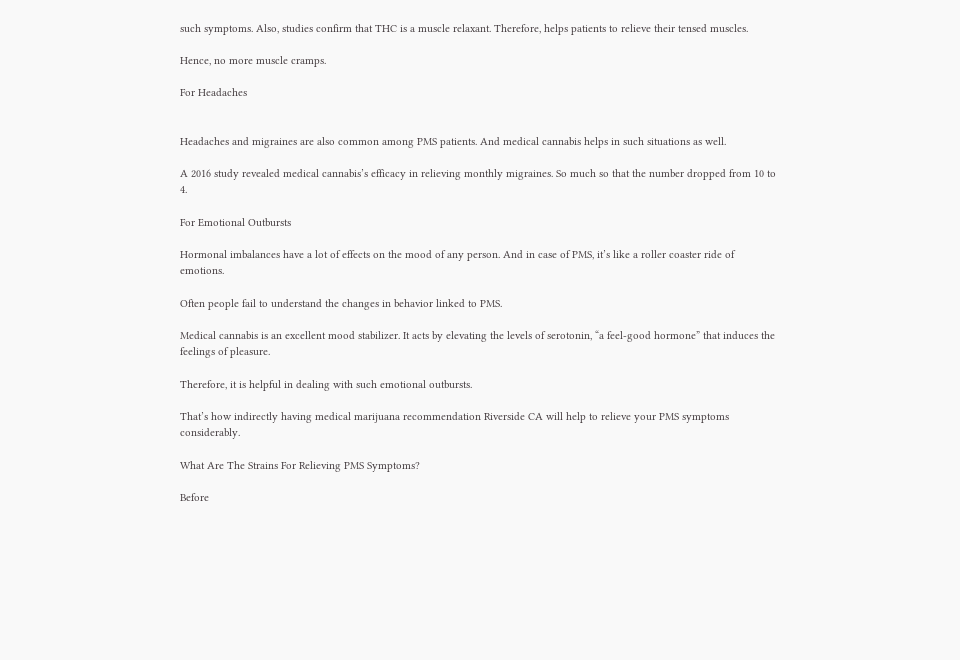such symptoms. Also, studies confirm that THC is a muscle relaxant. Therefore, helps patients to relieve their tensed muscles.

Hence, no more muscle cramps.

For Headaches


Headaches and migraines are also common among PMS patients. And medical cannabis helps in such situations as well.

A 2016 study revealed medical cannabis’s efficacy in relieving monthly migraines. So much so that the number dropped from 10 to 4.

For Emotional Outbursts

Hormonal imbalances have a lot of effects on the mood of any person. And in case of PMS, it’s like a roller coaster ride of emotions.

Often people fail to understand the changes in behavior linked to PMS.

Medical cannabis is an excellent mood stabilizer. It acts by elevating the levels of serotonin, “a feel-good hormone” that induces the feelings of pleasure.

Therefore, it is helpful in dealing with such emotional outbursts.

That’s how indirectly having medical marijuana recommendation Riverside CA will help to relieve your PMS symptoms considerably.

What Are The Strains For Relieving PMS Symptoms?

Before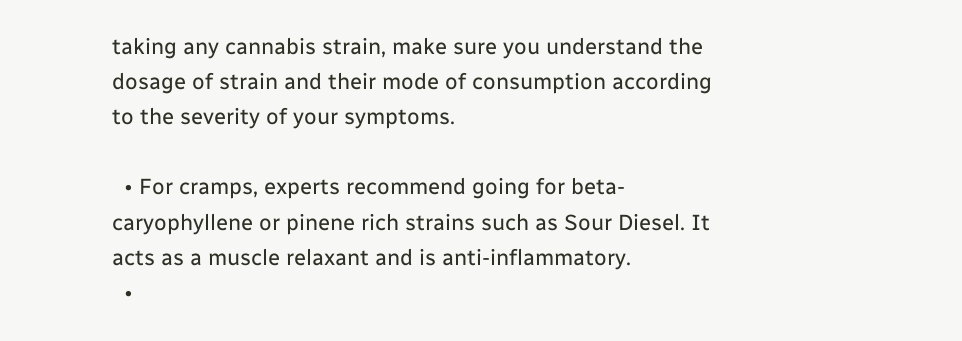taking any cannabis strain, make sure you understand the dosage of strain and their mode of consumption according to the severity of your symptoms.

  • For cramps, experts recommend going for beta-caryophyllene or pinene rich strains such as Sour Diesel. It acts as a muscle relaxant and is anti-inflammatory.
  •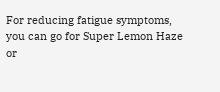For reducing fatigue symptoms, you can go for Super Lemon Haze or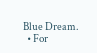Blue Dream.
  • For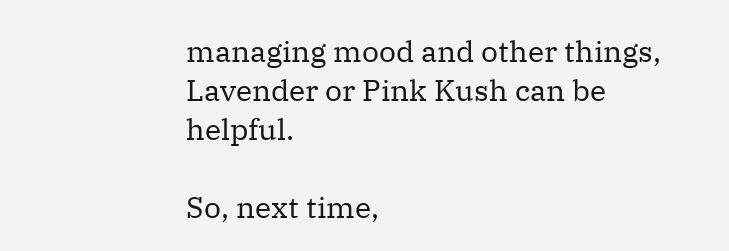managing mood and other things, Lavender or Pink Kush can be helpful.

So, next time,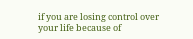if you are losing control over your life because of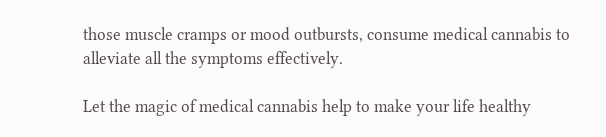those muscle cramps or mood outbursts, consume medical cannabis to alleviate all the symptoms effectively.

Let the magic of medical cannabis help to make your life healthy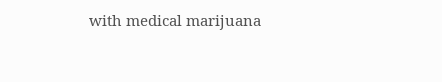with medical marijuana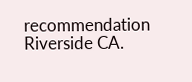recommendation Riverside CA.